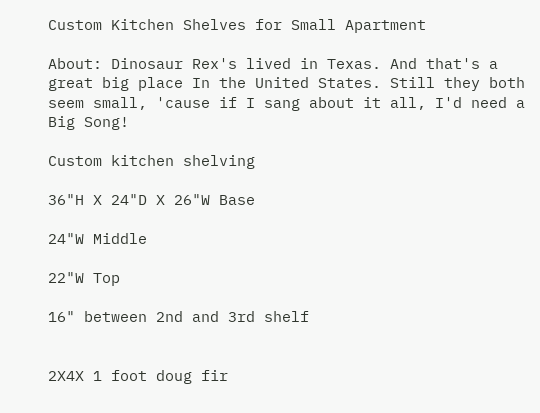Custom Kitchen Shelves for Small Apartment

About: Dinosaur Rex's lived in Texas. And that's a great big place In the United States. Still they both seem small, 'cause if I sang about it all, I'd need a Big Song!

Custom kitchen shelving

36"H X 24"D X 26"W Base

24"W Middle

22"W Top

16" between 2nd and 3rd shelf


2X4X 1 foot doug fir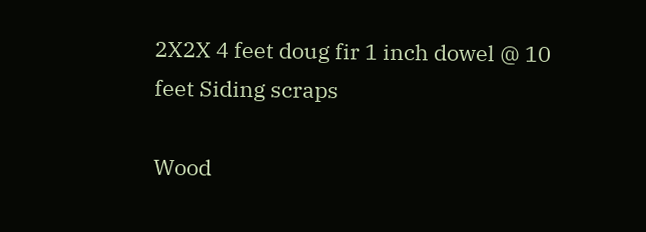2X2X 4 feet doug fir 1 inch dowel @ 10 feet Siding scraps

Wood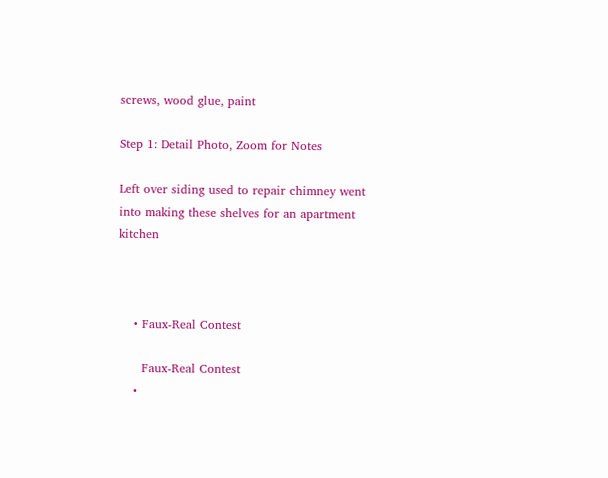screws, wood glue, paint

Step 1: Detail Photo, Zoom for Notes

Left over siding used to repair chimney went into making these shelves for an apartment kitchen



    • Faux-Real Contest

      Faux-Real Contest
    •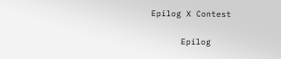Epilog X Contest

      Epilog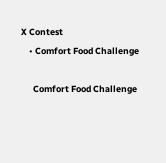X Contest
    • Comfort Food Challenge

      Comfort Food Challenge